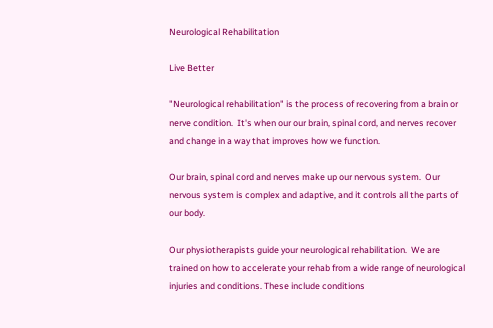Neurological Rehabilitation

Live Better

"Neurological rehabilitation" is the process of recovering from a brain or nerve condition.  It's when our our brain, spinal cord, and nerves recover and change in a way that improves how we function.

Our brain, spinal cord and nerves make up our nervous system.  Our nervous system is complex and adaptive, and it controls all the parts of our body.

Our physiotherapists guide your neurological rehabilitation.  We are trained on how to accelerate your rehab from a wide range of neurological injuries and conditions. These include conditions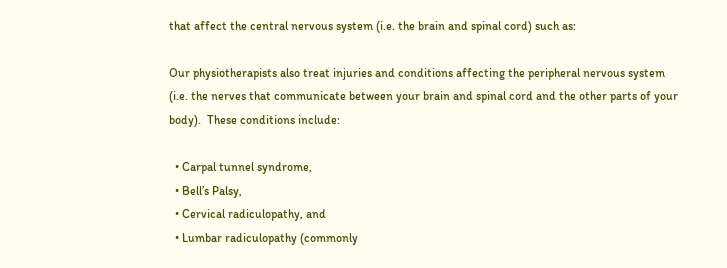that affect the central nervous system (i.e. the brain and spinal cord) such as:

Our physiotherapists also treat injuries and conditions affecting the peripheral nervous system (i.e. the nerves that communicate between your brain and spinal cord and the other parts of your body).  These conditions include:

  • Carpal tunnel syndrome,
  • Bell’s Palsy,
  • Cervical radiculopathy, and
  • Lumbar radiculopathy (commonly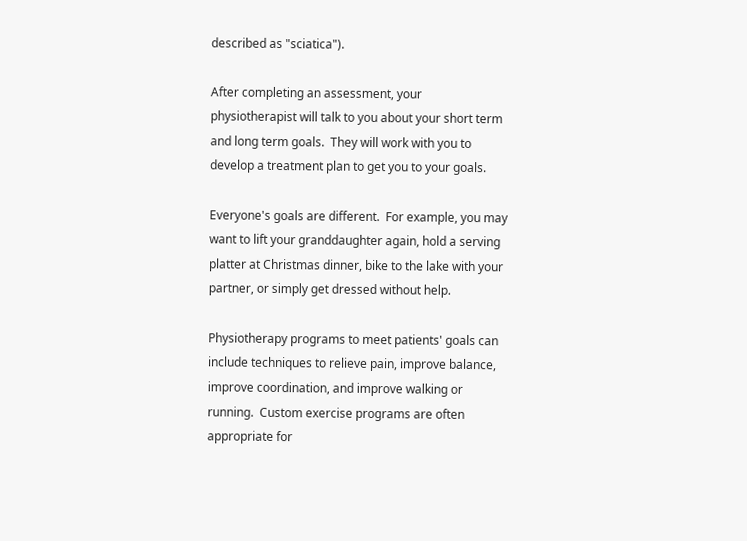described as "sciatica").

After completing an assessment, your physiotherapist will talk to you about your short term and long term goals.  They will work with you to develop a treatment plan to get you to your goals.

Everyone's goals are different.  For example, you may want to lift your granddaughter again, hold a serving platter at Christmas dinner, bike to the lake with your partner, or simply get dressed without help.

Physiotherapy programs to meet patients' goals can include techniques to relieve pain, improve balance, improve coordination, and improve walking or running.  Custom exercise programs are often appropriate for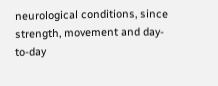neurological conditions, since strength, movement and day-to-day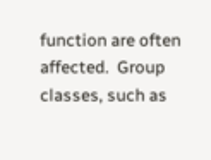function are often affected.  Group classes, such as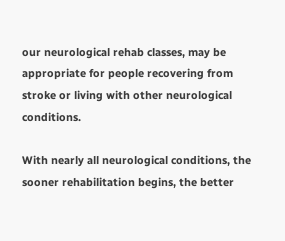our neurological rehab classes, may be appropriate for people recovering from stroke or living with other neurological conditions.

With nearly all neurological conditions, the sooner rehabilitation begins, the better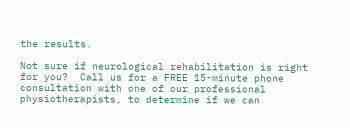the results.

Not sure if neurological rehabilitation is right for you?  Call us for a FREE 15-minute phone consultation with one of our professional physiotherapists, to determine if we can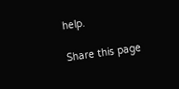help.

Share this page